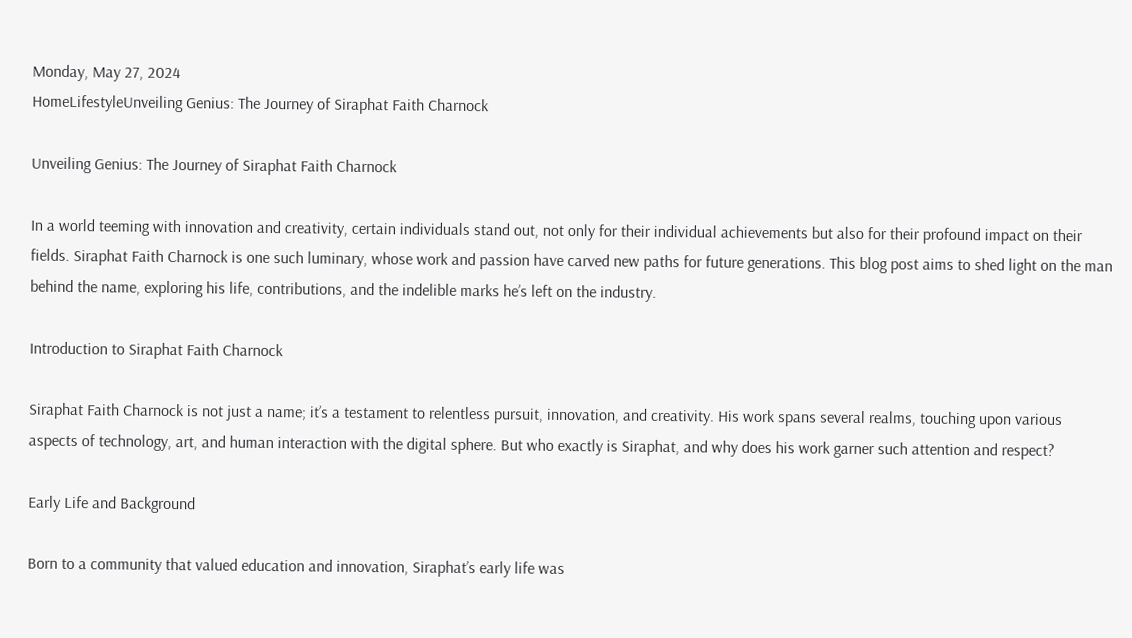Monday, May 27, 2024
HomeLifestyleUnveiling Genius: The Journey of Siraphat Faith Charnock

Unveiling Genius: The Journey of Siraphat Faith Charnock

In a world teeming with innovation and creativity, certain individuals stand out, not only for their individual achievements but also for their profound impact on their fields. Siraphat Faith Charnock is one such luminary, whose work and passion have carved new paths for future generations. This blog post aims to shed light on the man behind the name, exploring his life, contributions, and the indelible marks he’s left on the industry.

Introduction to Siraphat Faith Charnock

Siraphat Faith Charnock is not just a name; it’s a testament to relentless pursuit, innovation, and creativity. His work spans several realms, touching upon various aspects of technology, art, and human interaction with the digital sphere. But who exactly is Siraphat, and why does his work garner such attention and respect?

Early Life and Background

Born to a community that valued education and innovation, Siraphat’s early life was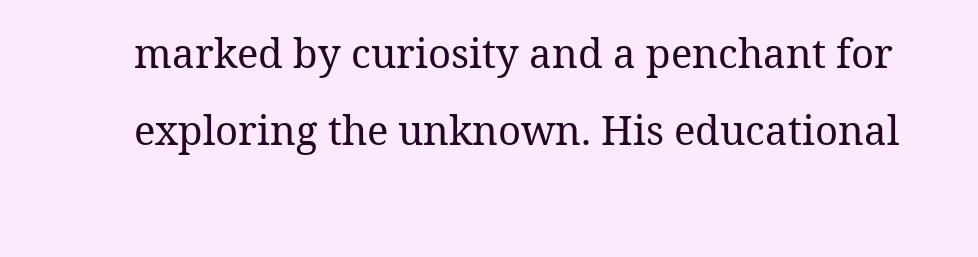marked by curiosity and a penchant for exploring the unknown. His educational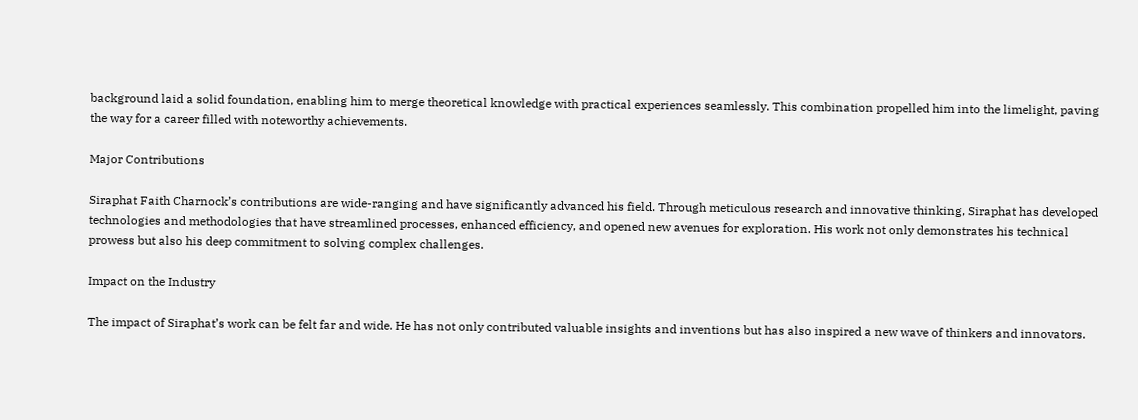background laid a solid foundation, enabling him to merge theoretical knowledge with practical experiences seamlessly. This combination propelled him into the limelight, paving the way for a career filled with noteworthy achievements.

Major Contributions

Siraphat Faith Charnock’s contributions are wide-ranging and have significantly advanced his field. Through meticulous research and innovative thinking, Siraphat has developed technologies and methodologies that have streamlined processes, enhanced efficiency, and opened new avenues for exploration. His work not only demonstrates his technical prowess but also his deep commitment to solving complex challenges.

Impact on the Industry

The impact of Siraphat’s work can be felt far and wide. He has not only contributed valuable insights and inventions but has also inspired a new wave of thinkers and innovators.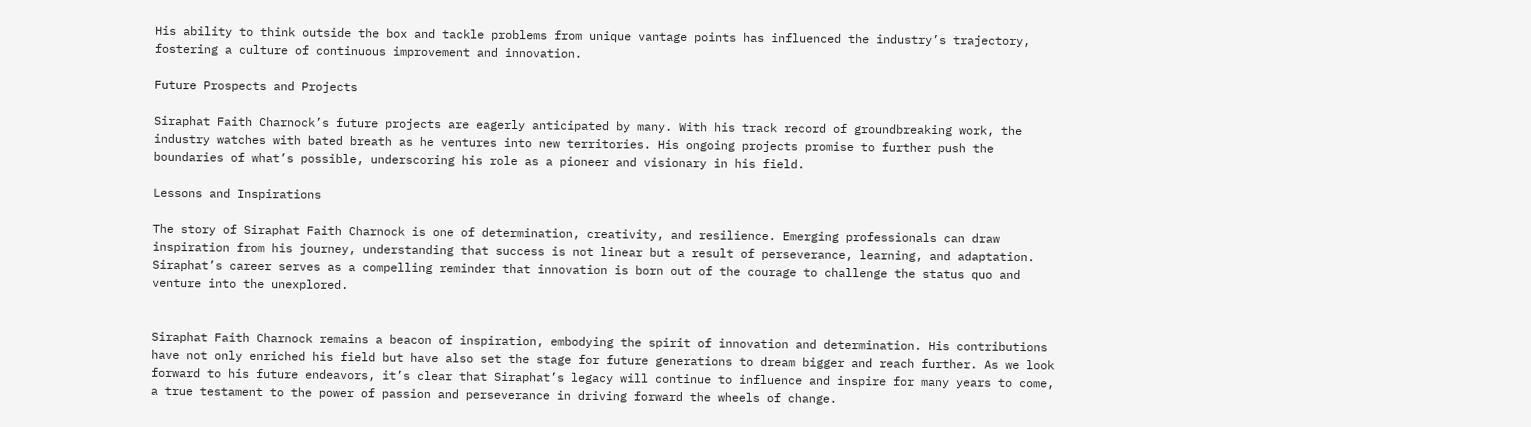His ability to think outside the box and tackle problems from unique vantage points has influenced the industry’s trajectory, fostering a culture of continuous improvement and innovation.

Future Prospects and Projects

Siraphat Faith Charnock’s future projects are eagerly anticipated by many. With his track record of groundbreaking work, the industry watches with bated breath as he ventures into new territories. His ongoing projects promise to further push the boundaries of what’s possible, underscoring his role as a pioneer and visionary in his field.

Lessons and Inspirations

The story of Siraphat Faith Charnock is one of determination, creativity, and resilience. Emerging professionals can draw inspiration from his journey, understanding that success is not linear but a result of perseverance, learning, and adaptation. Siraphat’s career serves as a compelling reminder that innovation is born out of the courage to challenge the status quo and venture into the unexplored.


Siraphat Faith Charnock remains a beacon of inspiration, embodying the spirit of innovation and determination. His contributions have not only enriched his field but have also set the stage for future generations to dream bigger and reach further. As we look forward to his future endeavors, it’s clear that Siraphat’s legacy will continue to influence and inspire for many years to come, a true testament to the power of passion and perseverance in driving forward the wheels of change.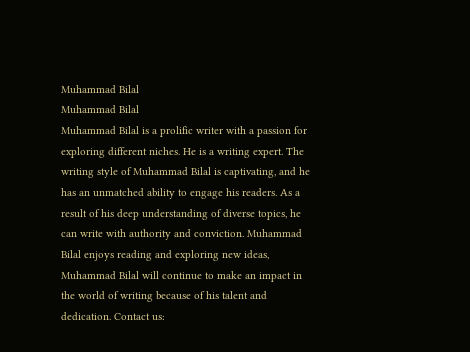Muhammad Bilal
Muhammad Bilal
Muhammad Bilal is a prolific writer with a passion for exploring different niches. He is a writing expert. The writing style of Muhammad Bilal is captivating, and he has an unmatched ability to engage his readers. As a result of his deep understanding of diverse topics, he can write with authority and conviction. Muhammad Bilal enjoys reading and exploring new ideas, Muhammad Bilal will continue to make an impact in the world of writing because of his talent and dedication. Contact us: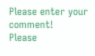Please enter your comment!
Please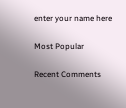enter your name here

Most Popular

Recent Comments